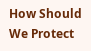How Should We Protect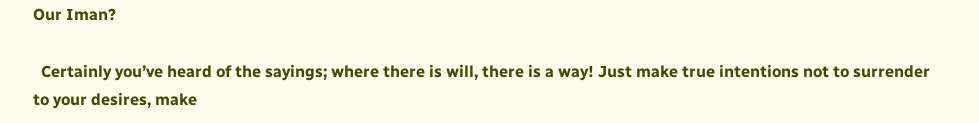Our Iman?

  Certainly you’ve heard of the sayings; where there is will, there is a way! Just make true intentions not to surrender to your desires, make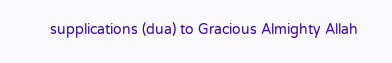supplications (dua) to Gracious Almighty Allah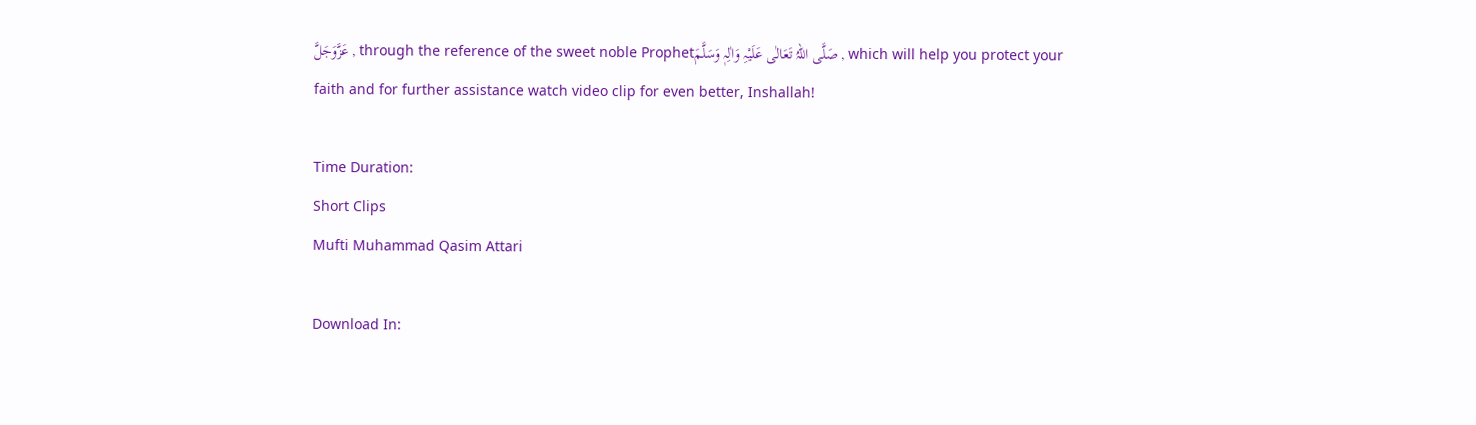عَزَّوَجَلَّ , through the reference of the sweet noble Prophetصَلَّی اللہُ تَعَالٰی عَلَیْہِ وَاٰلِہٖ وَسَلَّمَ , which will help you protect your faith and for further assistance watch video clip for even better, Inshallah!

Time Duration:
Short Clips
Mufti Muhammad Qasim Attari

Download In: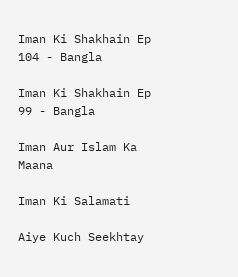Iman Ki Shakhain Ep 104 - Bangla

Iman Ki Shakhain Ep 99 - Bangla

Iman Aur Islam Ka Maana

Iman Ki Salamati

Aiye Kuch Seekhtay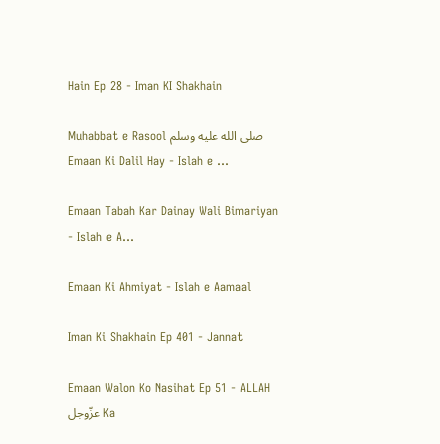Hain Ep 28 - Iman KI Shakhain

Muhabbat e Rasool صلى الله عليه وسلم Emaan Ki Dalil Hay - Islah e ...

Emaan Tabah Kar Dainay Wali Bimariyan - Islah e A...

Emaan Ki Ahmiyat - Islah e Aamaal

Iman Ki Shakhain Ep 401 - Jannat

Emaan Walon Ko Nasihat Ep 51 - ALLAH عزّوجل Ka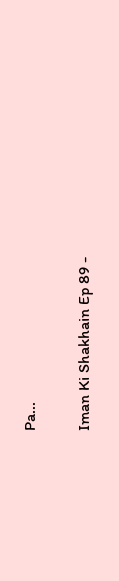Pa...

Iman Ki Shakhain Ep 89 -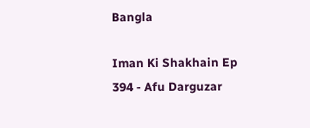Bangla

Iman Ki Shakhain Ep 394 - Afu Darguzar